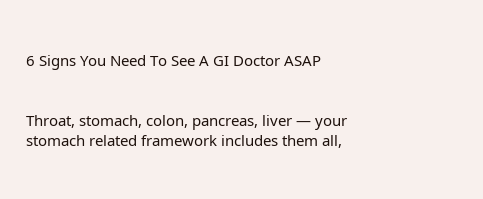6 Signs You Need To See A GI Doctor ASAP


Throat, stomach, colon, pancreas, liver — your stomach related framework includes them all,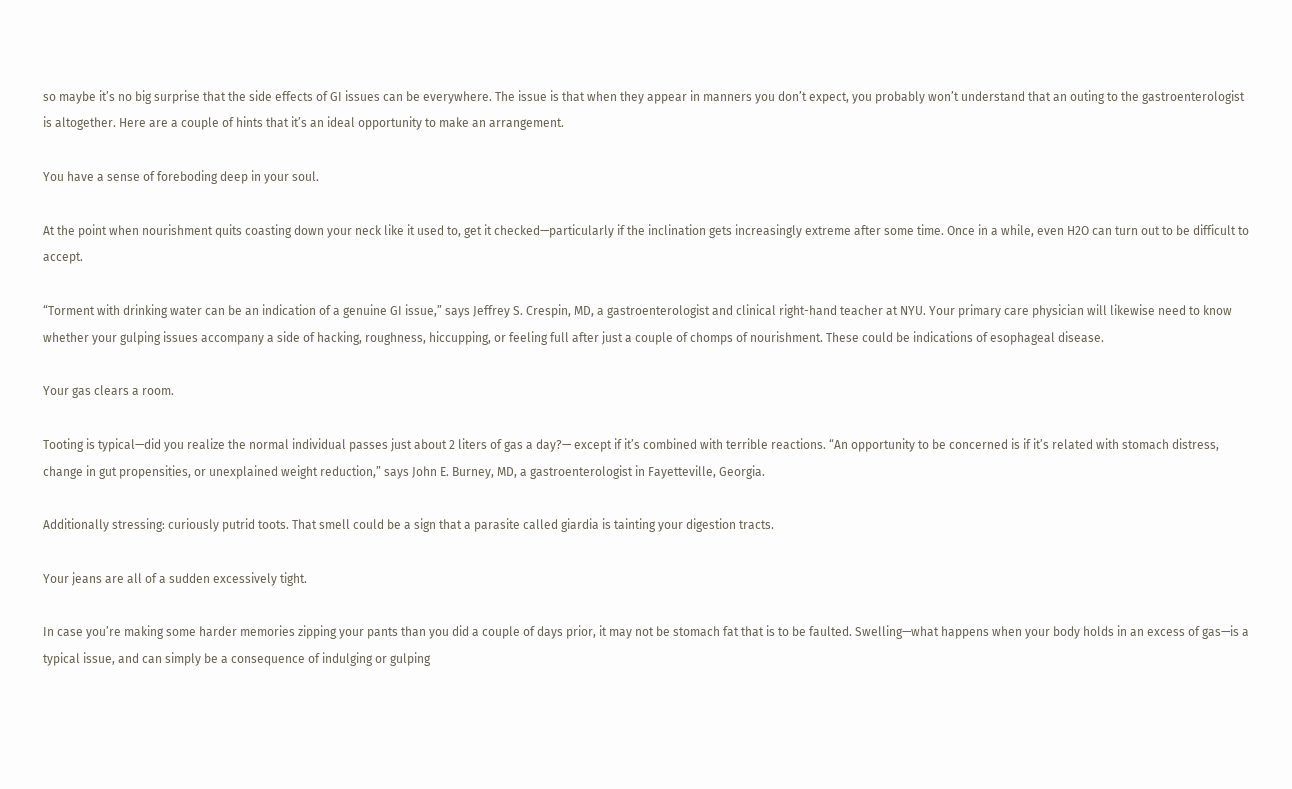so maybe it’s no big surprise that the side effects of GI issues can be everywhere. The issue is that when they appear in manners you don’t expect, you probably won’t understand that an outing to the gastroenterologist is altogether. Here are a couple of hints that it’s an ideal opportunity to make an arrangement.

You have a sense of foreboding deep in your soul.

At the point when nourishment quits coasting down your neck like it used to, get it checked—particularly if the inclination gets increasingly extreme after some time. Once in a while, even H2O can turn out to be difficult to accept.

“Torment with drinking water can be an indication of a genuine GI issue,” says Jeffrey S. Crespin, MD, a gastroenterologist and clinical right-hand teacher at NYU. Your primary care physician will likewise need to know whether your gulping issues accompany a side of hacking, roughness, hiccupping, or feeling full after just a couple of chomps of nourishment. These could be indications of esophageal disease.

Your gas clears a room.

Tooting is typical—did you realize the normal individual passes just about 2 liters of gas a day?— except if it’s combined with terrible reactions. “An opportunity to be concerned is if it’s related with stomach distress, change in gut propensities, or unexplained weight reduction,” says John E. Burney, MD, a gastroenterologist in Fayetteville, Georgia.

Additionally stressing: curiously putrid toots. That smell could be a sign that a parasite called giardia is tainting your digestion tracts.

Your jeans are all of a sudden excessively tight.

In case you’re making some harder memories zipping your pants than you did a couple of days prior, it may not be stomach fat that is to be faulted. Swelling—what happens when your body holds in an excess of gas—is a typical issue, and can simply be a consequence of indulging or gulping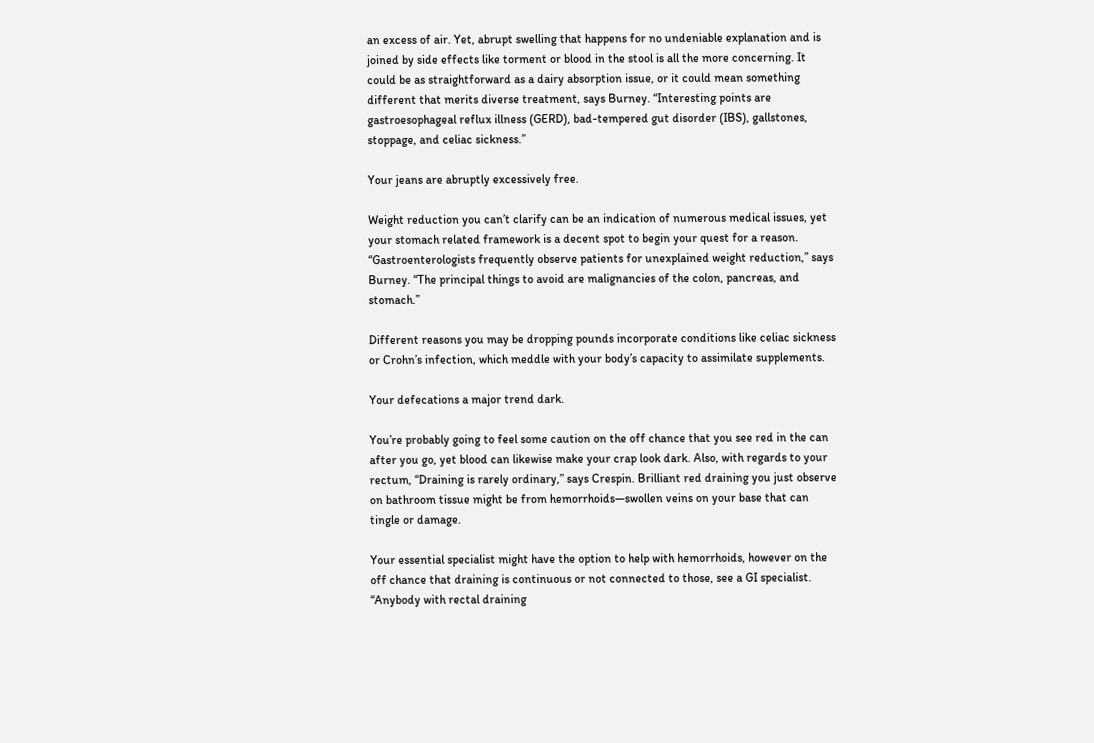an excess of air. Yet, abrupt swelling that happens for no undeniable explanation and is joined by side effects like torment or blood in the stool is all the more concerning. It could be as straightforward as a dairy absorption issue, or it could mean something different that merits diverse treatment, says Burney. “Interesting points are gastroesophageal reflux illness (GERD), bad-tempered gut disorder (IBS), gallstones, stoppage, and celiac sickness.”

Your jeans are abruptly excessively free.

Weight reduction you can’t clarify can be an indication of numerous medical issues, yet your stomach related framework is a decent spot to begin your quest for a reason. “Gastroenterologists frequently observe patients for unexplained weight reduction,” says Burney. “The principal things to avoid are malignancies of the colon, pancreas, and stomach.”

Different reasons you may be dropping pounds incorporate conditions like celiac sickness or Crohn’s infection, which meddle with your body’s capacity to assimilate supplements.

Your defecations a major trend dark.

You’re probably going to feel some caution on the off chance that you see red in the can after you go, yet blood can likewise make your crap look dark. Also, with regards to your rectum, “Draining is rarely ordinary,” says Crespin. Brilliant red draining you just observe on bathroom tissue might be from hemorrhoids—swollen veins on your base that can tingle or damage.

Your essential specialist might have the option to help with hemorrhoids, however on the off chance that draining is continuous or not connected to those, see a GI specialist. “Anybody with rectal draining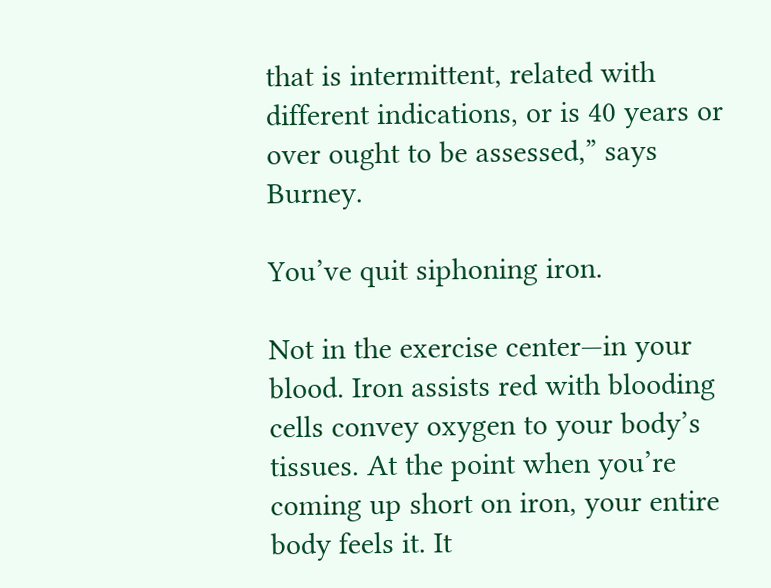that is intermittent, related with different indications, or is 40 years or over ought to be assessed,” says Burney.

You’ve quit siphoning iron.

Not in the exercise center—in your blood. Iron assists red with blooding cells convey oxygen to your body’s tissues. At the point when you’re coming up short on iron, your entire body feels it. It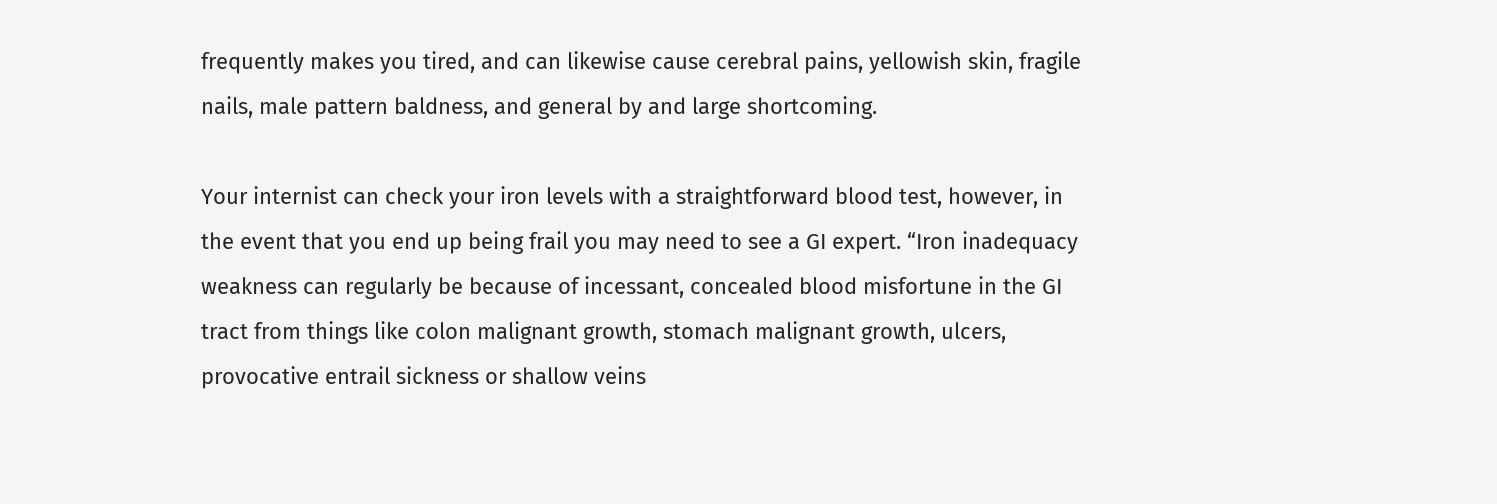frequently makes you tired, and can likewise cause cerebral pains, yellowish skin, fragile nails, male pattern baldness, and general by and large shortcoming.

Your internist can check your iron levels with a straightforward blood test, however, in the event that you end up being frail you may need to see a GI expert. “Iron inadequacy weakness can regularly be because of incessant, concealed blood misfortune in the GI tract from things like colon malignant growth, stomach malignant growth, ulcers, provocative entrail sickness or shallow veins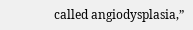called angiodysplasia,”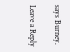says Burney.

Leave a Reply